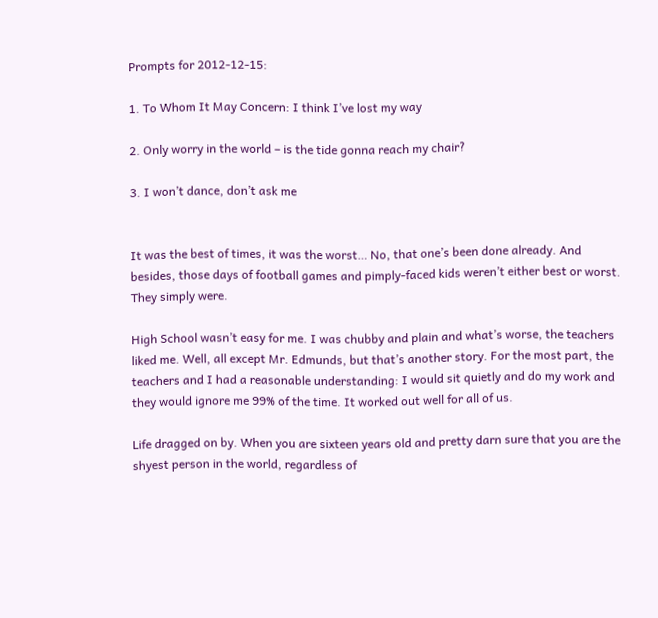Prompts for 2012-12-15:

1. To Whom It May Concern: I think I’ve lost my way

2. Only worry in the world – is the tide gonna reach my chair?

3. I won’t dance, don’t ask me


It was the best of times, it was the worst… No, that one’s been done already. And besides, those days of football games and pimply-faced kids weren’t either best or worst. They simply were.

High School wasn’t easy for me. I was chubby and plain and what’s worse, the teachers liked me. Well, all except Mr. Edmunds, but that’s another story. For the most part, the teachers and I had a reasonable understanding: I would sit quietly and do my work and they would ignore me 99% of the time. It worked out well for all of us.

Life dragged on by. When you are sixteen years old and pretty darn sure that you are the shyest person in the world, regardless of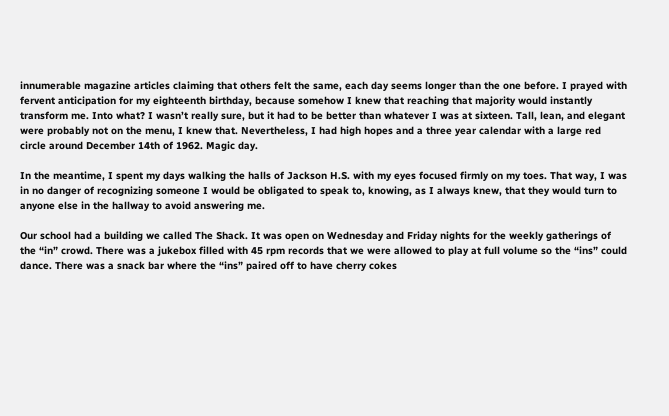innumerable magazine articles claiming that others felt the same, each day seems longer than the one before. I prayed with fervent anticipation for my eighteenth birthday, because somehow I knew that reaching that majority would instantly transform me. Into what? I wasn’t really sure, but it had to be better than whatever I was at sixteen. Tall, lean, and elegant were probably not on the menu, I knew that. Nevertheless, I had high hopes and a three year calendar with a large red circle around December 14th of 1962. Magic day.

In the meantime, I spent my days walking the halls of Jackson H.S. with my eyes focused firmly on my toes. That way, I was in no danger of recognizing someone I would be obligated to speak to, knowing, as I always knew, that they would turn to anyone else in the hallway to avoid answering me.

Our school had a building we called The Shack. It was open on Wednesday and Friday nights for the weekly gatherings of the “in” crowd. There was a jukebox filled with 45 rpm records that we were allowed to play at full volume so the “ins” could dance. There was a snack bar where the “ins” paired off to have cherry cokes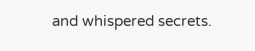and whispered secrets.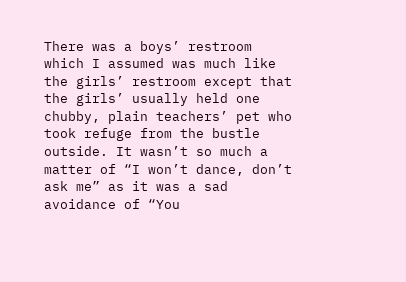There was a boys’ restroom which I assumed was much like the girls’ restroom except that the girls’ usually held one chubby, plain teachers’ pet who took refuge from the bustle outside. It wasn’t so much a matter of “I won’t dance, don’t ask me” as it was a sad avoidance of “You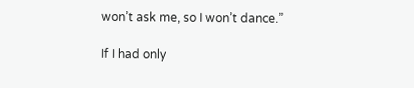won’t ask me, so I won’t dance.”

If I had only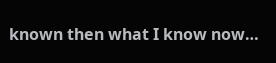known then what I know now…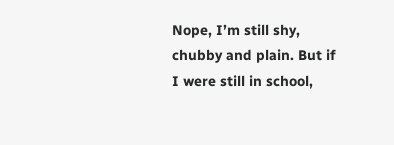Nope, I’m still shy, chubby and plain. But if I were still in school,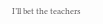I’ll bet the teachers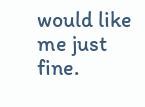would like me just fine.